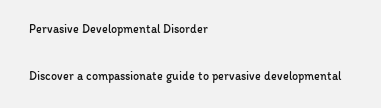Pervasive Developmental Disorder

Discover a compassionate guide to pervasive developmental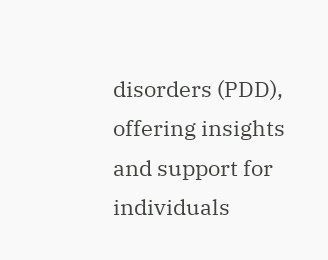disorders (PDD), offering insights and support for individuals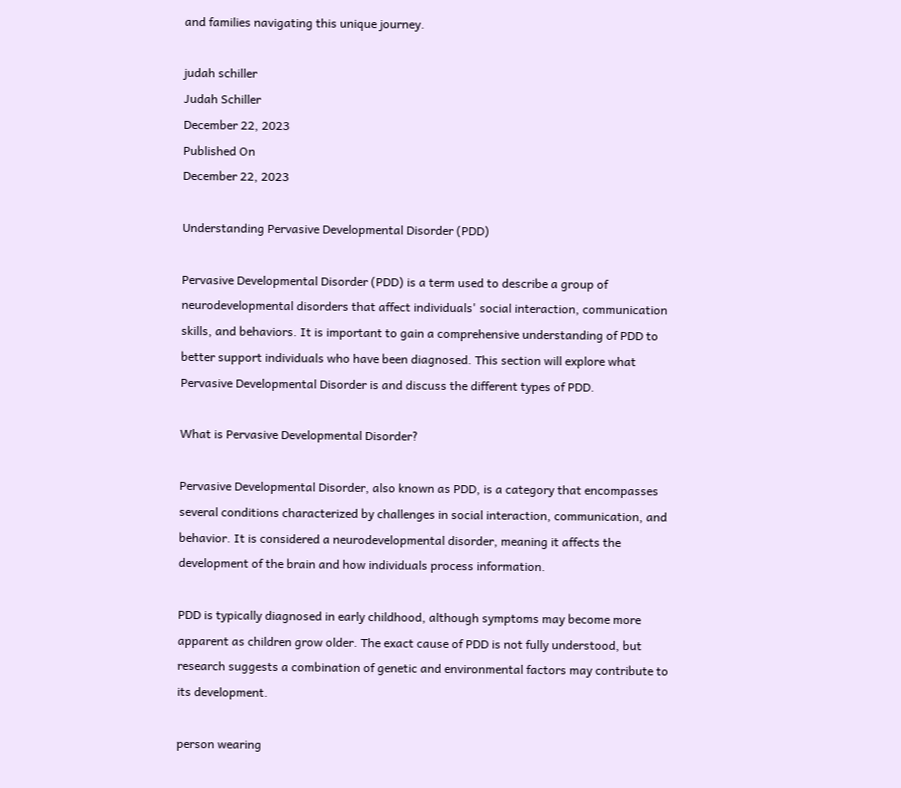and families navigating this unique journey.

judah schiller
Judah Schiller
December 22, 2023
Published On
December 22, 2023

Understanding Pervasive Developmental Disorder (PDD)

Pervasive Developmental Disorder (PDD) is a term used to describe a group of neurodevelopmental disorders that affect individuals' social interaction, communication skills, and behaviors. It is important to gain a comprehensive understanding of PDD to better support individuals who have been diagnosed. This section will explore what Pervasive Developmental Disorder is and discuss the different types of PDD.

What is Pervasive Developmental Disorder?

Pervasive Developmental Disorder, also known as PDD, is a category that encompasses several conditions characterized by challenges in social interaction, communication, and behavior. It is considered a neurodevelopmental disorder, meaning it affects the development of the brain and how individuals process information.

PDD is typically diagnosed in early childhood, although symptoms may become more apparent as children grow older. The exact cause of PDD is not fully understood, but research suggests a combination of genetic and environmental factors may contribute to its development.

person wearing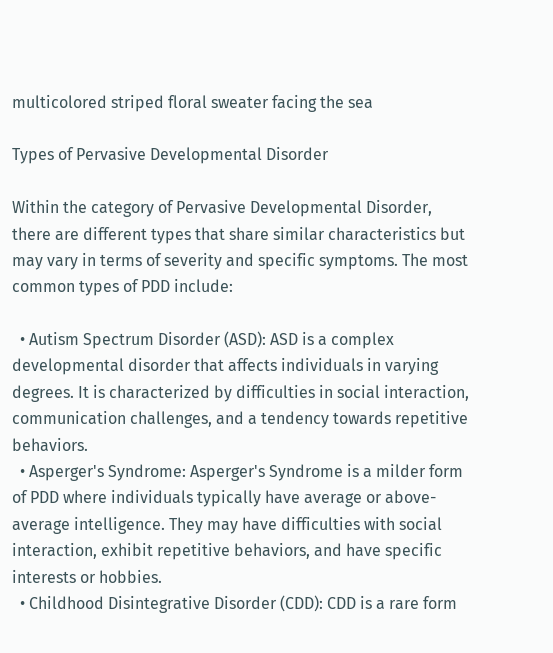multicolored striped floral sweater facing the sea

Types of Pervasive Developmental Disorder

Within the category of Pervasive Developmental Disorder, there are different types that share similar characteristics but may vary in terms of severity and specific symptoms. The most common types of PDD include:

  • Autism Spectrum Disorder (ASD): ASD is a complex developmental disorder that affects individuals in varying degrees. It is characterized by difficulties in social interaction, communication challenges, and a tendency towards repetitive behaviors.
  • Asperger's Syndrome: Asperger's Syndrome is a milder form of PDD where individuals typically have average or above-average intelligence. They may have difficulties with social interaction, exhibit repetitive behaviors, and have specific interests or hobbies.
  • Childhood Disintegrative Disorder (CDD): CDD is a rare form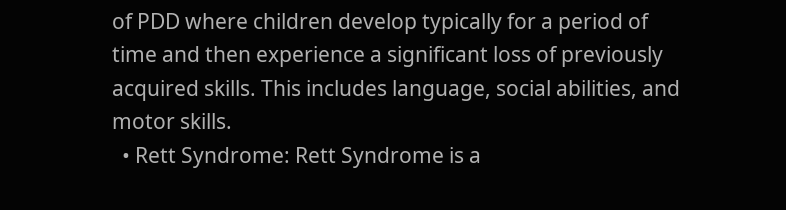of PDD where children develop typically for a period of time and then experience a significant loss of previously acquired skills. This includes language, social abilities, and motor skills.
  • Rett Syndrome: Rett Syndrome is a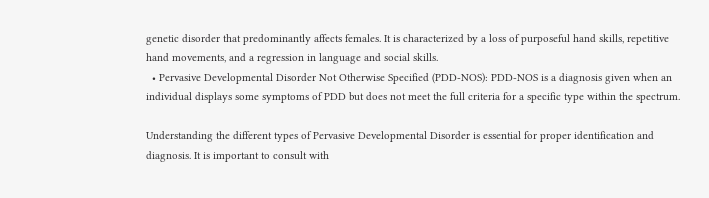genetic disorder that predominantly affects females. It is characterized by a loss of purposeful hand skills, repetitive hand movements, and a regression in language and social skills.
  • Pervasive Developmental Disorder Not Otherwise Specified (PDD-NOS): PDD-NOS is a diagnosis given when an individual displays some symptoms of PDD but does not meet the full criteria for a specific type within the spectrum.

Understanding the different types of Pervasive Developmental Disorder is essential for proper identification and diagnosis. It is important to consult with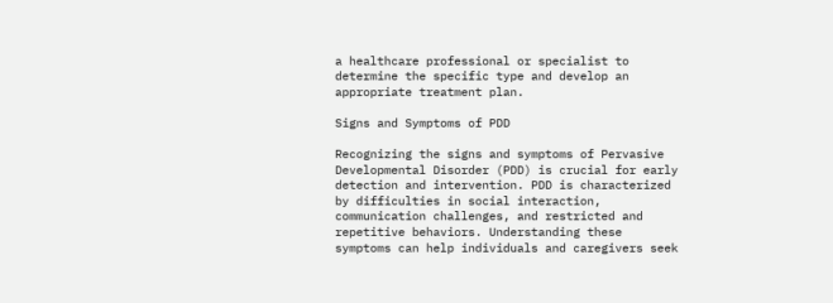a healthcare professional or specialist to determine the specific type and develop an appropriate treatment plan.

Signs and Symptoms of PDD

Recognizing the signs and symptoms of Pervasive Developmental Disorder (PDD) is crucial for early detection and intervention. PDD is characterized by difficulties in social interaction, communication challenges, and restricted and repetitive behaviors. Understanding these symptoms can help individuals and caregivers seek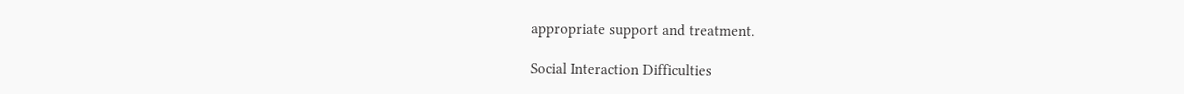appropriate support and treatment.

Social Interaction Difficulties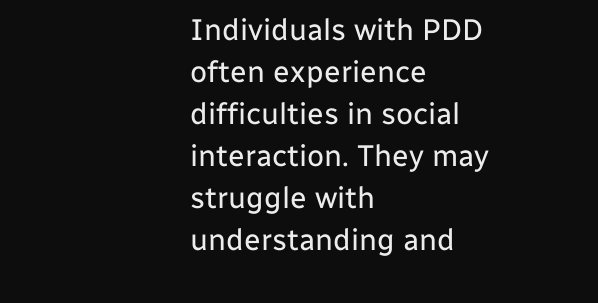Individuals with PDD often experience difficulties in social interaction. They may struggle with understanding and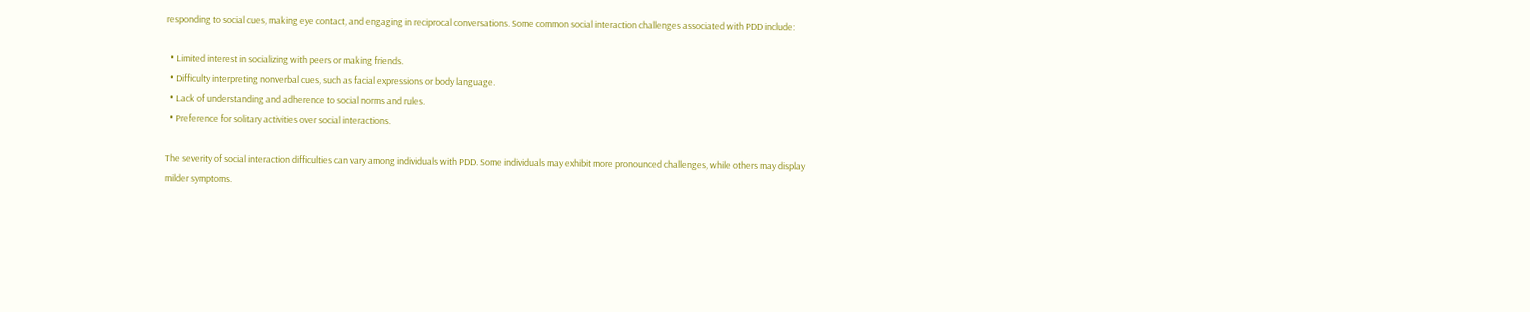responding to social cues, making eye contact, and engaging in reciprocal conversations. Some common social interaction challenges associated with PDD include:

  • Limited interest in socializing with peers or making friends.
  • Difficulty interpreting nonverbal cues, such as facial expressions or body language.
  • Lack of understanding and adherence to social norms and rules.
  • Preference for solitary activities over social interactions.

The severity of social interaction difficulties can vary among individuals with PDD. Some individuals may exhibit more pronounced challenges, while others may display milder symptoms.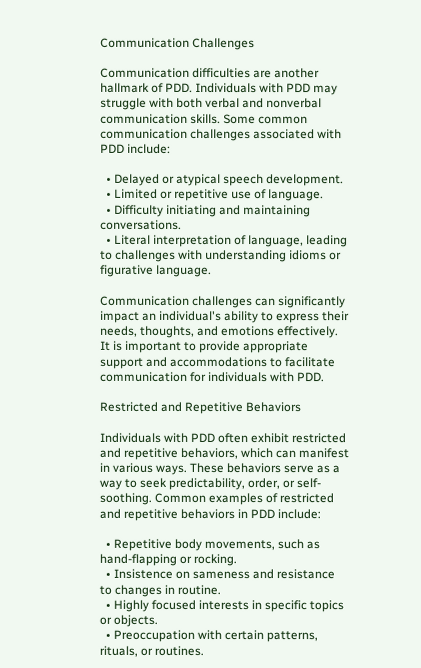Communication Challenges

Communication difficulties are another hallmark of PDD. Individuals with PDD may struggle with both verbal and nonverbal communication skills. Some common communication challenges associated with PDD include:

  • Delayed or atypical speech development.
  • Limited or repetitive use of language.
  • Difficulty initiating and maintaining conversations.
  • Literal interpretation of language, leading to challenges with understanding idioms or figurative language.

Communication challenges can significantly impact an individual's ability to express their needs, thoughts, and emotions effectively. It is important to provide appropriate support and accommodations to facilitate communication for individuals with PDD.

Restricted and Repetitive Behaviors

Individuals with PDD often exhibit restricted and repetitive behaviors, which can manifest in various ways. These behaviors serve as a way to seek predictability, order, or self-soothing. Common examples of restricted and repetitive behaviors in PDD include:

  • Repetitive body movements, such as hand-flapping or rocking.
  • Insistence on sameness and resistance to changes in routine.
  • Highly focused interests in specific topics or objects.
  • Preoccupation with certain patterns, rituals, or routines.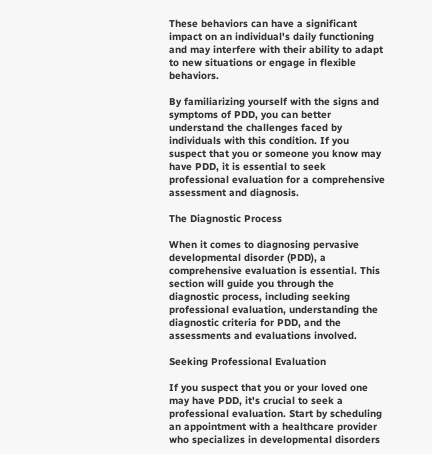These behaviors can have a significant impact on an individual's daily functioning and may interfere with their ability to adapt to new situations or engage in flexible behaviors.

By familiarizing yourself with the signs and symptoms of PDD, you can better understand the challenges faced by individuals with this condition. If you suspect that you or someone you know may have PDD, it is essential to seek professional evaluation for a comprehensive assessment and diagnosis.

The Diagnostic Process

When it comes to diagnosing pervasive developmental disorder (PDD), a comprehensive evaluation is essential. This section will guide you through the diagnostic process, including seeking professional evaluation, understanding the diagnostic criteria for PDD, and the assessments and evaluations involved.

Seeking Professional Evaluation

If you suspect that you or your loved one may have PDD, it's crucial to seek a professional evaluation. Start by scheduling an appointment with a healthcare provider who specializes in developmental disorders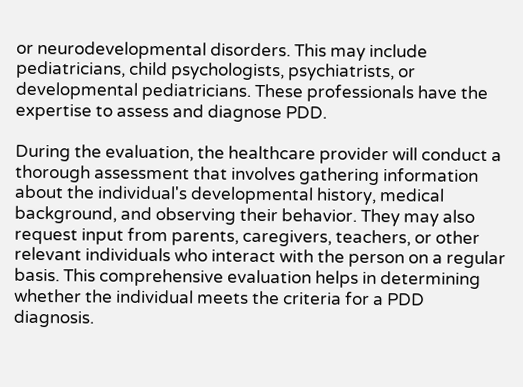or neurodevelopmental disorders. This may include pediatricians, child psychologists, psychiatrists, or developmental pediatricians. These professionals have the expertise to assess and diagnose PDD.

During the evaluation, the healthcare provider will conduct a thorough assessment that involves gathering information about the individual's developmental history, medical background, and observing their behavior. They may also request input from parents, caregivers, teachers, or other relevant individuals who interact with the person on a regular basis. This comprehensive evaluation helps in determining whether the individual meets the criteria for a PDD diagnosis.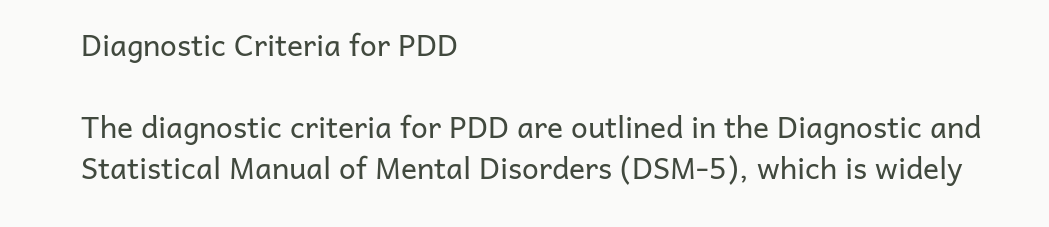Diagnostic Criteria for PDD

The diagnostic criteria for PDD are outlined in the Diagnostic and Statistical Manual of Mental Disorders (DSM-5), which is widely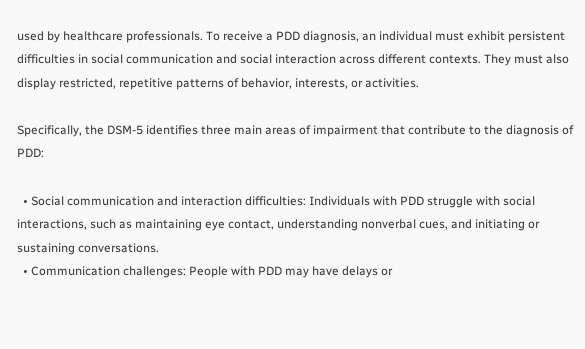used by healthcare professionals. To receive a PDD diagnosis, an individual must exhibit persistent difficulties in social communication and social interaction across different contexts. They must also display restricted, repetitive patterns of behavior, interests, or activities.

Specifically, the DSM-5 identifies three main areas of impairment that contribute to the diagnosis of PDD:

  • Social communication and interaction difficulties: Individuals with PDD struggle with social interactions, such as maintaining eye contact, understanding nonverbal cues, and initiating or sustaining conversations.
  • Communication challenges: People with PDD may have delays or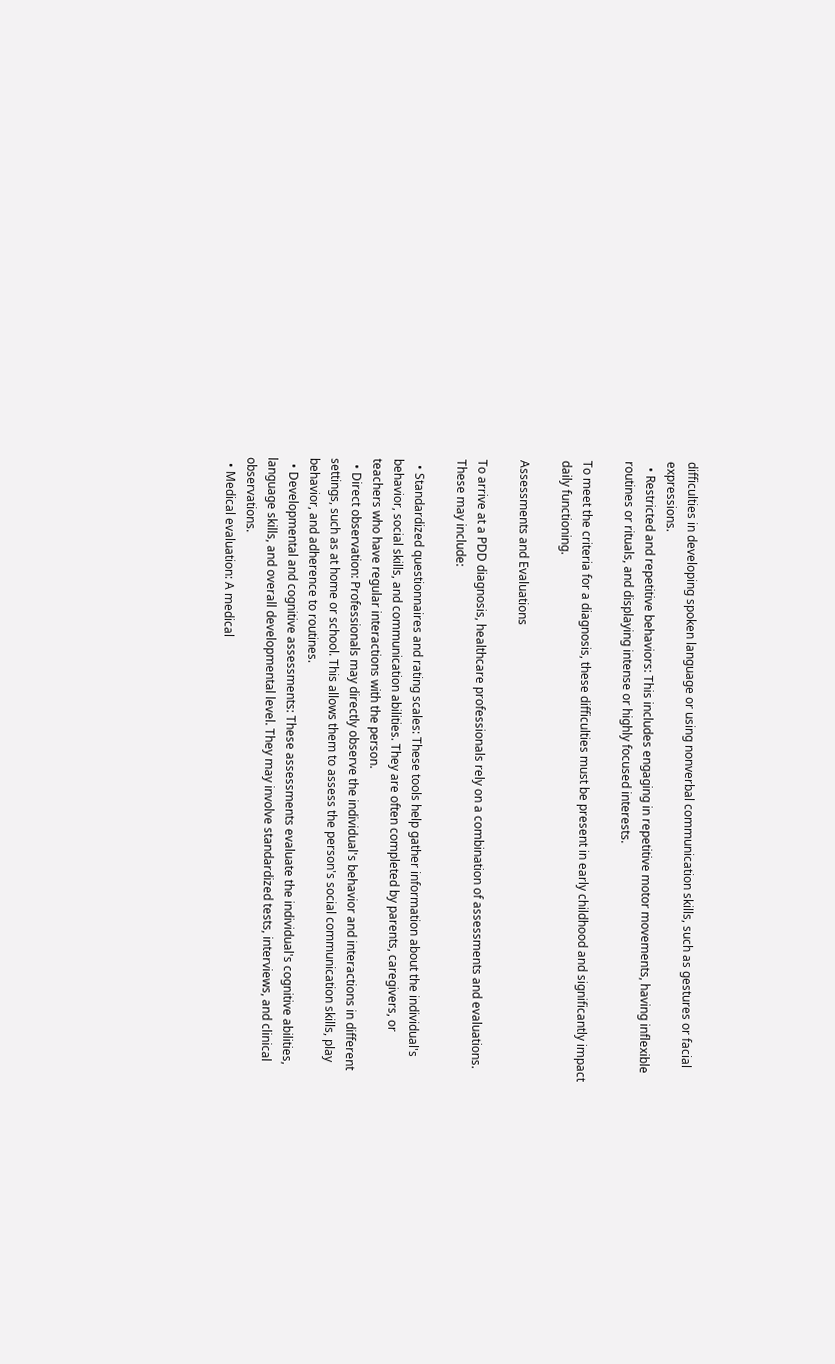difficulties in developing spoken language or using nonverbal communication skills, such as gestures or facial expressions.
  • Restricted and repetitive behaviors: This includes engaging in repetitive motor movements, having inflexible routines or rituals, and displaying intense or highly focused interests.

To meet the criteria for a diagnosis, these difficulties must be present in early childhood and significantly impact daily functioning.

Assessments and Evaluations

To arrive at a PDD diagnosis, healthcare professionals rely on a combination of assessments and evaluations. These may include:

  • Standardized questionnaires and rating scales: These tools help gather information about the individual's behavior, social skills, and communication abilities. They are often completed by parents, caregivers, or teachers who have regular interactions with the person.
  • Direct observation: Professionals may directly observe the individual's behavior and interactions in different settings, such as at home or school. This allows them to assess the person's social communication skills, play behavior, and adherence to routines.
  • Developmental and cognitive assessments: These assessments evaluate the individual's cognitive abilities, language skills, and overall developmental level. They may involve standardized tests, interviews, and clinical observations.
  • Medical evaluation: A medical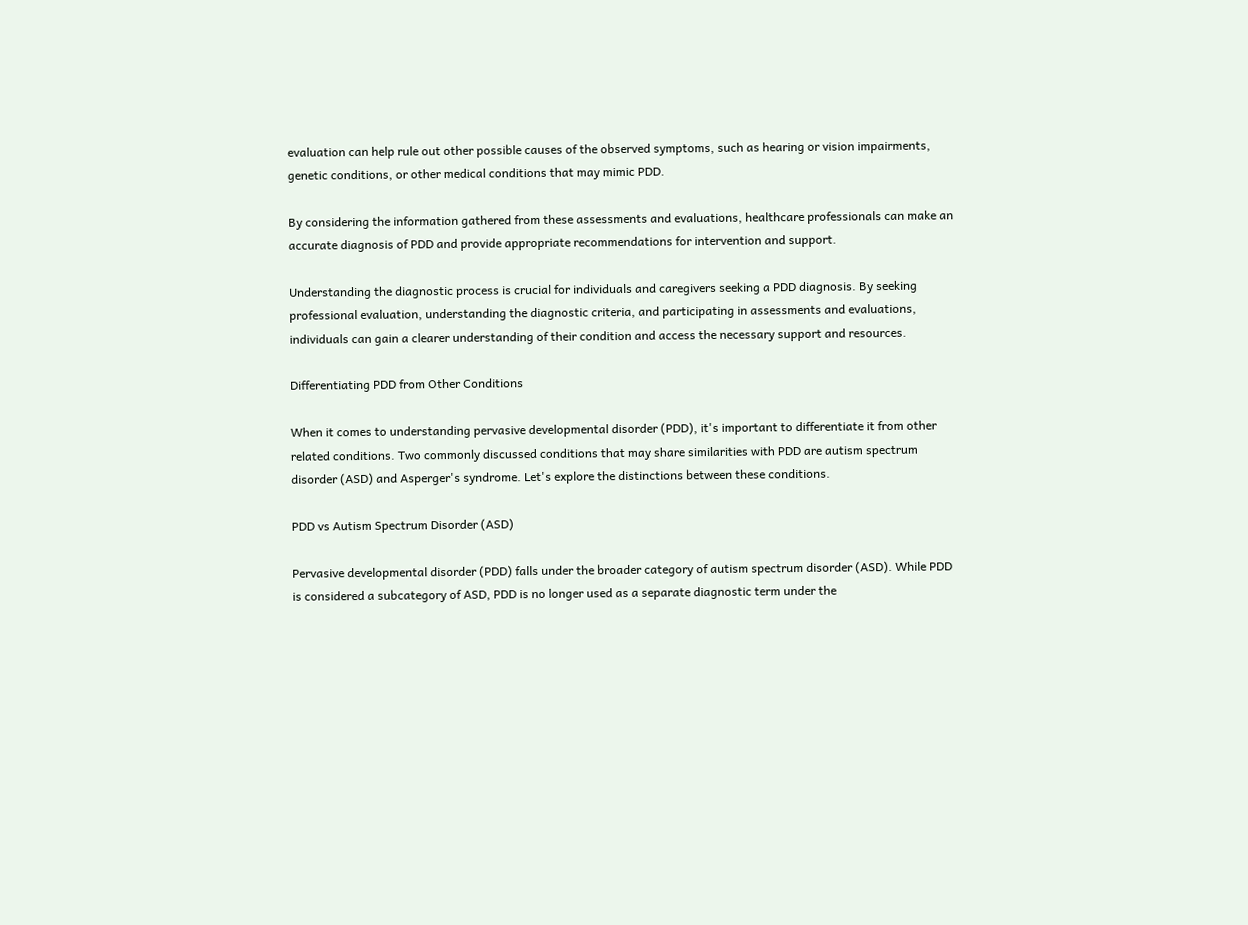evaluation can help rule out other possible causes of the observed symptoms, such as hearing or vision impairments, genetic conditions, or other medical conditions that may mimic PDD.

By considering the information gathered from these assessments and evaluations, healthcare professionals can make an accurate diagnosis of PDD and provide appropriate recommendations for intervention and support.

Understanding the diagnostic process is crucial for individuals and caregivers seeking a PDD diagnosis. By seeking professional evaluation, understanding the diagnostic criteria, and participating in assessments and evaluations, individuals can gain a clearer understanding of their condition and access the necessary support and resources.

Differentiating PDD from Other Conditions

When it comes to understanding pervasive developmental disorder (PDD), it's important to differentiate it from other related conditions. Two commonly discussed conditions that may share similarities with PDD are autism spectrum disorder (ASD) and Asperger's syndrome. Let's explore the distinctions between these conditions.

PDD vs Autism Spectrum Disorder (ASD)

Pervasive developmental disorder (PDD) falls under the broader category of autism spectrum disorder (ASD). While PDD is considered a subcategory of ASD, PDD is no longer used as a separate diagnostic term under the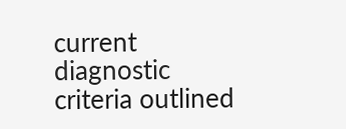current diagnostic criteria outlined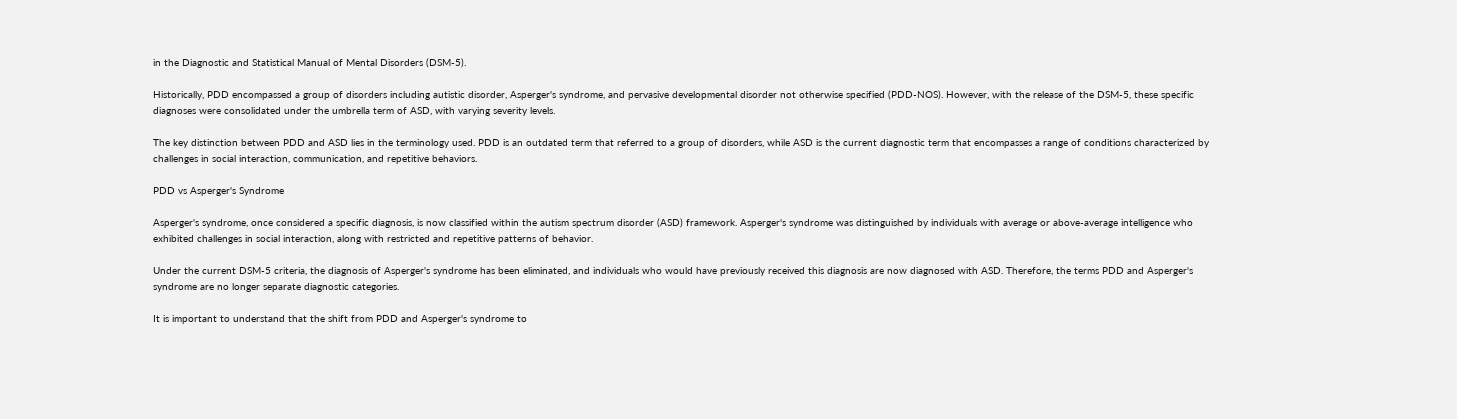in the Diagnostic and Statistical Manual of Mental Disorders (DSM-5).

Historically, PDD encompassed a group of disorders including autistic disorder, Asperger's syndrome, and pervasive developmental disorder not otherwise specified (PDD-NOS). However, with the release of the DSM-5, these specific diagnoses were consolidated under the umbrella term of ASD, with varying severity levels.

The key distinction between PDD and ASD lies in the terminology used. PDD is an outdated term that referred to a group of disorders, while ASD is the current diagnostic term that encompasses a range of conditions characterized by challenges in social interaction, communication, and repetitive behaviors.

PDD vs Asperger's Syndrome

Asperger's syndrome, once considered a specific diagnosis, is now classified within the autism spectrum disorder (ASD) framework. Asperger's syndrome was distinguished by individuals with average or above-average intelligence who exhibited challenges in social interaction, along with restricted and repetitive patterns of behavior.

Under the current DSM-5 criteria, the diagnosis of Asperger's syndrome has been eliminated, and individuals who would have previously received this diagnosis are now diagnosed with ASD. Therefore, the terms PDD and Asperger's syndrome are no longer separate diagnostic categories.

It is important to understand that the shift from PDD and Asperger's syndrome to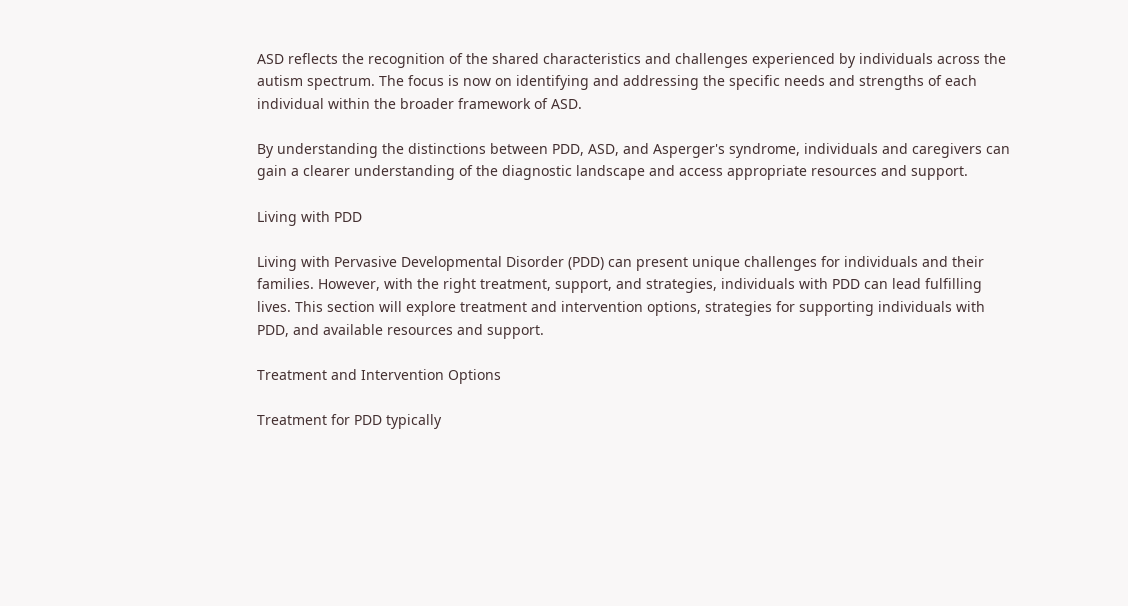ASD reflects the recognition of the shared characteristics and challenges experienced by individuals across the autism spectrum. The focus is now on identifying and addressing the specific needs and strengths of each individual within the broader framework of ASD.

By understanding the distinctions between PDD, ASD, and Asperger's syndrome, individuals and caregivers can gain a clearer understanding of the diagnostic landscape and access appropriate resources and support.

Living with PDD

Living with Pervasive Developmental Disorder (PDD) can present unique challenges for individuals and their families. However, with the right treatment, support, and strategies, individuals with PDD can lead fulfilling lives. This section will explore treatment and intervention options, strategies for supporting individuals with PDD, and available resources and support.

Treatment and Intervention Options

Treatment for PDD typically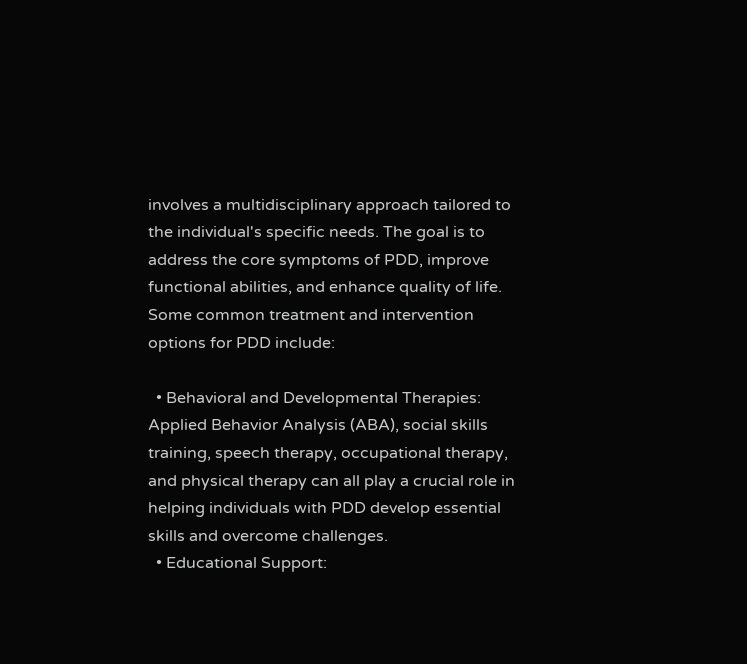involves a multidisciplinary approach tailored to the individual's specific needs. The goal is to address the core symptoms of PDD, improve functional abilities, and enhance quality of life. Some common treatment and intervention options for PDD include:

  • Behavioral and Developmental Therapies: Applied Behavior Analysis (ABA), social skills training, speech therapy, occupational therapy, and physical therapy can all play a crucial role in helping individuals with PDD develop essential skills and overcome challenges.
  • Educational Support: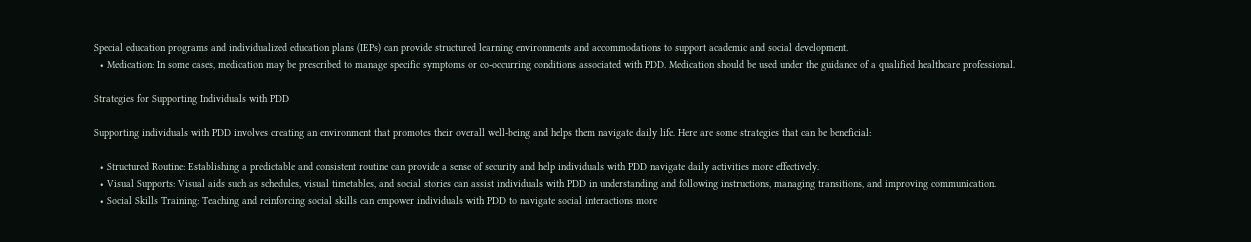Special education programs and individualized education plans (IEPs) can provide structured learning environments and accommodations to support academic and social development.
  • Medication: In some cases, medication may be prescribed to manage specific symptoms or co-occurring conditions associated with PDD. Medication should be used under the guidance of a qualified healthcare professional.

Strategies for Supporting Individuals with PDD

Supporting individuals with PDD involves creating an environment that promotes their overall well-being and helps them navigate daily life. Here are some strategies that can be beneficial:

  • Structured Routine: Establishing a predictable and consistent routine can provide a sense of security and help individuals with PDD navigate daily activities more effectively.
  • Visual Supports: Visual aids such as schedules, visual timetables, and social stories can assist individuals with PDD in understanding and following instructions, managing transitions, and improving communication.
  • Social Skills Training: Teaching and reinforcing social skills can empower individuals with PDD to navigate social interactions more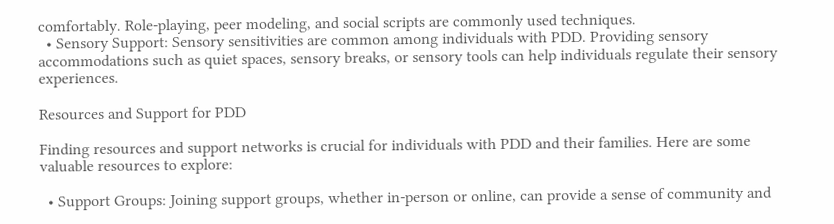comfortably. Role-playing, peer modeling, and social scripts are commonly used techniques.
  • Sensory Support: Sensory sensitivities are common among individuals with PDD. Providing sensory accommodations such as quiet spaces, sensory breaks, or sensory tools can help individuals regulate their sensory experiences.

Resources and Support for PDD

Finding resources and support networks is crucial for individuals with PDD and their families. Here are some valuable resources to explore:

  • Support Groups: Joining support groups, whether in-person or online, can provide a sense of community and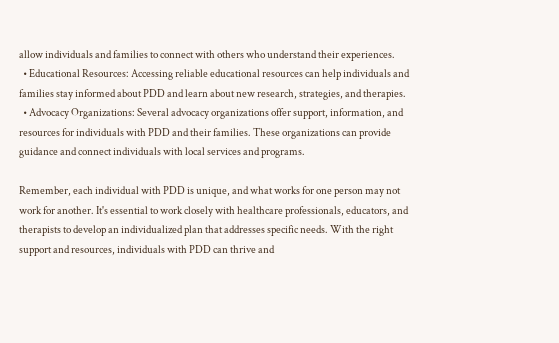allow individuals and families to connect with others who understand their experiences.
  • Educational Resources: Accessing reliable educational resources can help individuals and families stay informed about PDD and learn about new research, strategies, and therapies.
  • Advocacy Organizations: Several advocacy organizations offer support, information, and resources for individuals with PDD and their families. These organizations can provide guidance and connect individuals with local services and programs.

Remember, each individual with PDD is unique, and what works for one person may not work for another. It's essential to work closely with healthcare professionals, educators, and therapists to develop an individualized plan that addresses specific needs. With the right support and resources, individuals with PDD can thrive and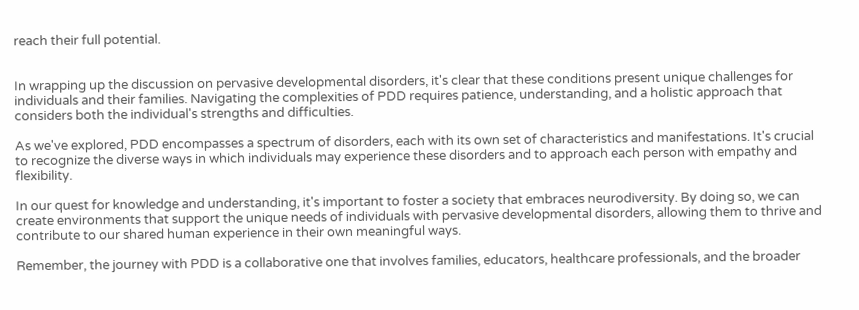reach their full potential.


In wrapping up the discussion on pervasive developmental disorders, it's clear that these conditions present unique challenges for individuals and their families. Navigating the complexities of PDD requires patience, understanding, and a holistic approach that considers both the individual's strengths and difficulties.

As we've explored, PDD encompasses a spectrum of disorders, each with its own set of characteristics and manifestations. It's crucial to recognize the diverse ways in which individuals may experience these disorders and to approach each person with empathy and flexibility.

In our quest for knowledge and understanding, it's important to foster a society that embraces neurodiversity. By doing so, we can create environments that support the unique needs of individuals with pervasive developmental disorders, allowing them to thrive and contribute to our shared human experience in their own meaningful ways.

Remember, the journey with PDD is a collaborative one that involves families, educators, healthcare professionals, and the broader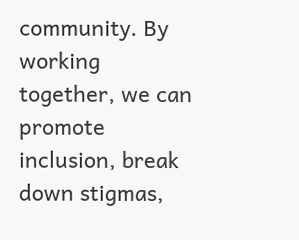community. By working together, we can promote inclusion, break down stigmas,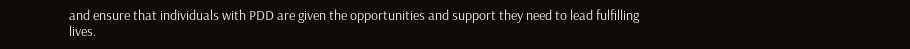and ensure that individuals with PDD are given the opportunities and support they need to lead fulfilling lives.